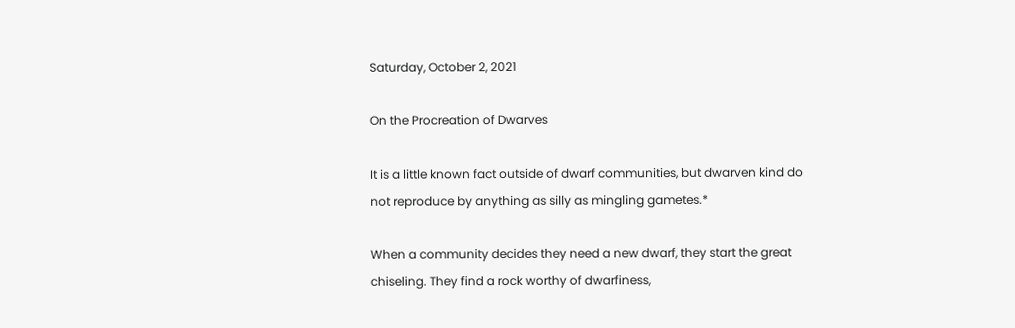Saturday, October 2, 2021

On the Procreation of Dwarves

It is a little known fact outside of dwarf communities, but dwarven kind do not reproduce by anything as silly as mingling gametes.*

When a community decides they need a new dwarf, they start the great chiseling. They find a rock worthy of dwarfiness,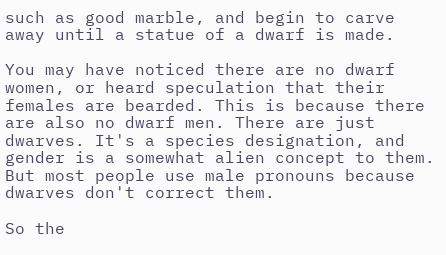such as good marble, and begin to carve away until a statue of a dwarf is made.

You may have noticed there are no dwarf women, or heard speculation that their females are bearded. This is because there are also no dwarf men. There are just dwarves. It's a species designation, and gender is a somewhat alien concept to them. But most people use male pronouns because dwarves don't correct them.

So the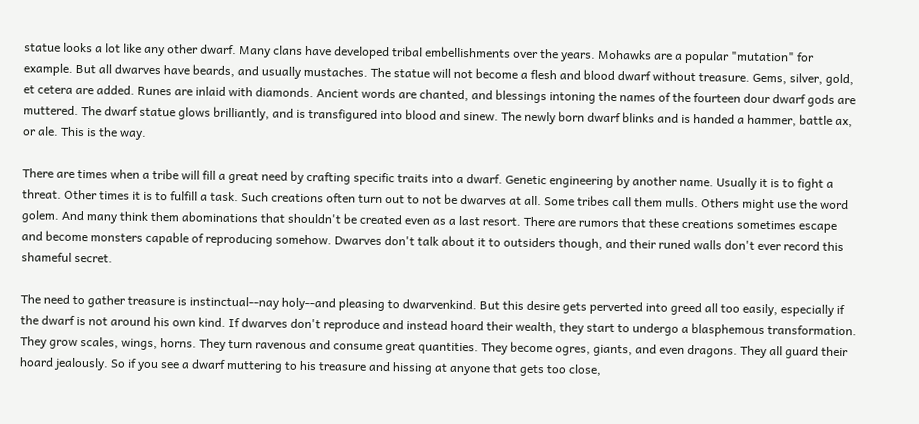statue looks a lot like any other dwarf. Many clans have developed tribal embellishments over the years. Mohawks are a popular "mutation" for example. But all dwarves have beards, and usually mustaches. The statue will not become a flesh and blood dwarf without treasure. Gems, silver, gold, et cetera are added. Runes are inlaid with diamonds. Ancient words are chanted, and blessings intoning the names of the fourteen dour dwarf gods are muttered. The dwarf statue glows brilliantly, and is transfigured into blood and sinew. The newly born dwarf blinks and is handed a hammer, battle ax, or ale. This is the way.

There are times when a tribe will fill a great need by crafting specific traits into a dwarf. Genetic engineering by another name. Usually it is to fight a threat. Other times it is to fulfill a task. Such creations often turn out to not be dwarves at all. Some tribes call them mulls. Others might use the word golem. And many think them abominations that shouldn't be created even as a last resort. There are rumors that these creations sometimes escape and become monsters capable of reproducing somehow. Dwarves don't talk about it to outsiders though, and their runed walls don't ever record this shameful secret.

The need to gather treasure is instinctual--nay holy--and pleasing to dwarvenkind. But this desire gets perverted into greed all too easily, especially if the dwarf is not around his own kind. If dwarves don't reproduce and instead hoard their wealth, they start to undergo a blasphemous transformation. They grow scales, wings, horns. They turn ravenous and consume great quantities. They become ogres, giants, and even dragons. They all guard their hoard jealously. So if you see a dwarf muttering to his treasure and hissing at anyone that gets too close,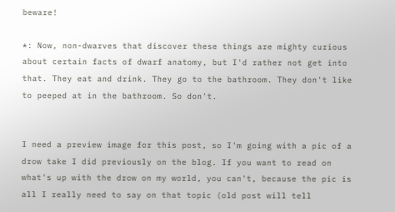beware!

*: Now, non-dwarves that discover these things are mighty curious about certain facts of dwarf anatomy, but I'd rather not get into that. They eat and drink. They go to the bathroom. They don't like to peeped at in the bathroom. So don't.


I need a preview image for this post, so I'm going with a pic of a drow take I did previously on the blog. If you want to read on what's up with the drow on my world, you can't, because the pic is all I really need to say on that topic (old post will tell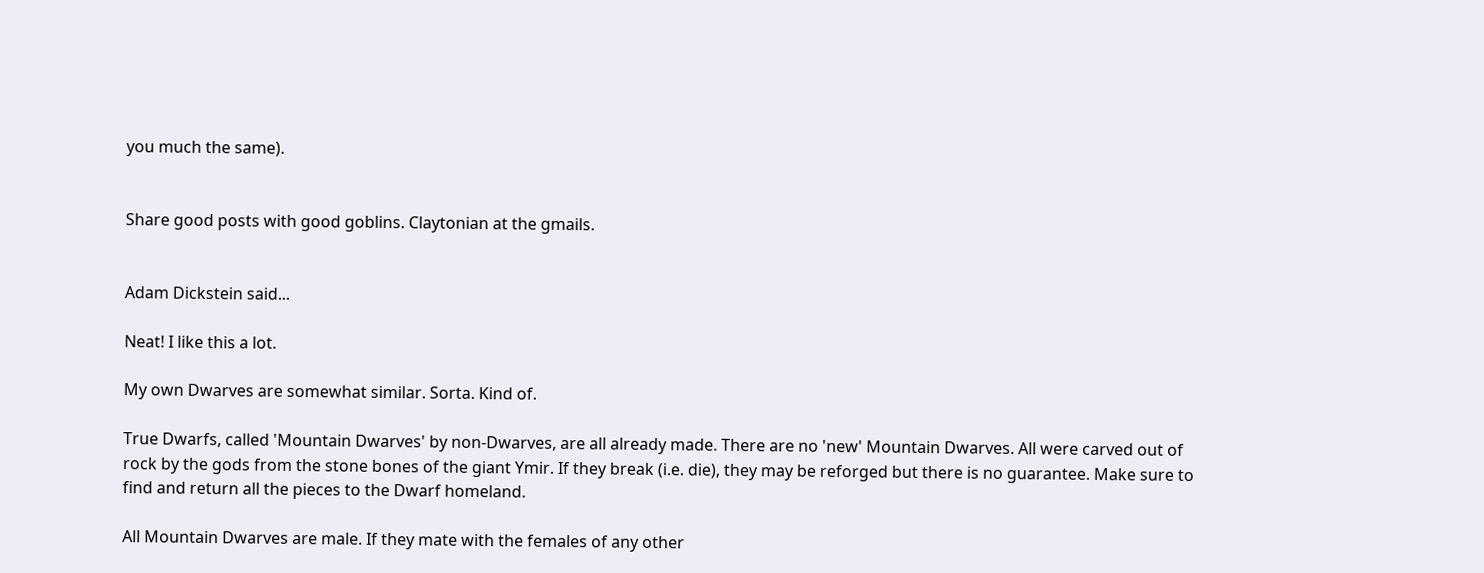you much the same).


Share good posts with good goblins. Claytonian at the gmails.


Adam Dickstein said...

Neat! I like this a lot.

My own Dwarves are somewhat similar. Sorta. Kind of.

True Dwarfs, called 'Mountain Dwarves' by non-Dwarves, are all already made. There are no 'new' Mountain Dwarves. All were carved out of rock by the gods from the stone bones of the giant Ymir. If they break (i.e. die), they may be reforged but there is no guarantee. Make sure to find and return all the pieces to the Dwarf homeland.

All Mountain Dwarves are male. If they mate with the females of any other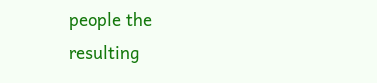people the resulting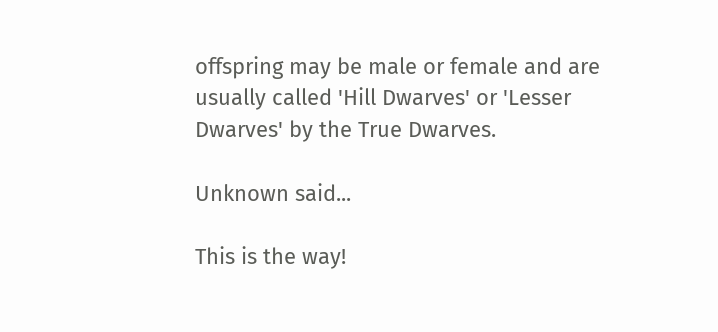offspring may be male or female and are usually called 'Hill Dwarves' or 'Lesser Dwarves' by the True Dwarves.

Unknown said...

This is the way!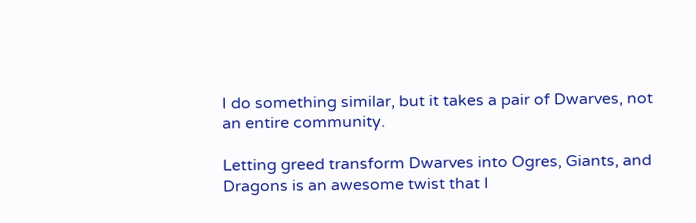I do something similar, but it takes a pair of Dwarves, not an entire community.

Letting greed transform Dwarves into Ogres, Giants, and Dragons is an awesome twist that I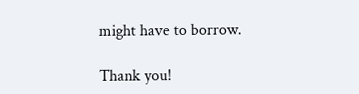might have to borrow.

Thank you!